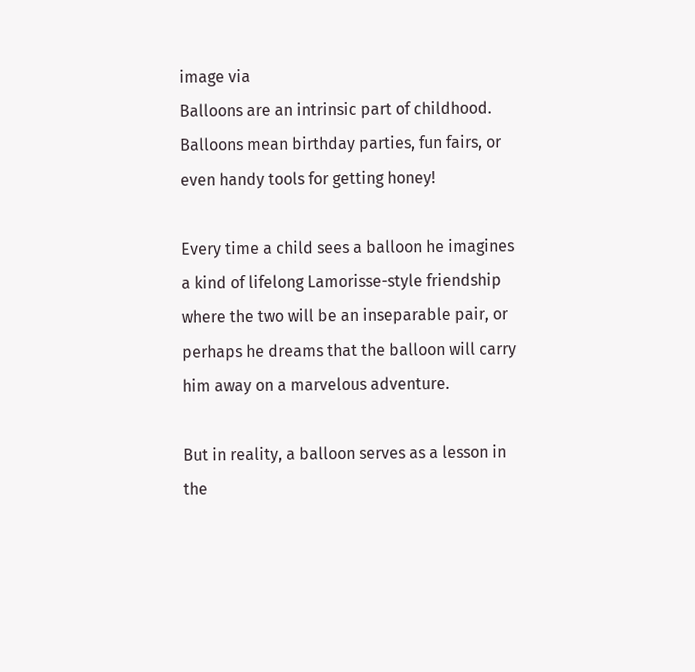image via
Balloons are an intrinsic part of childhood.  Balloons mean birthday parties, fun fairs, or even handy tools for getting honey!

Every time a child sees a balloon he imagines a kind of lifelong Lamorisse-style friendship where the two will be an inseparable pair, or perhaps he dreams that the balloon will carry him away on a marvelous adventure.

But in reality, a balloon serves as a lesson in the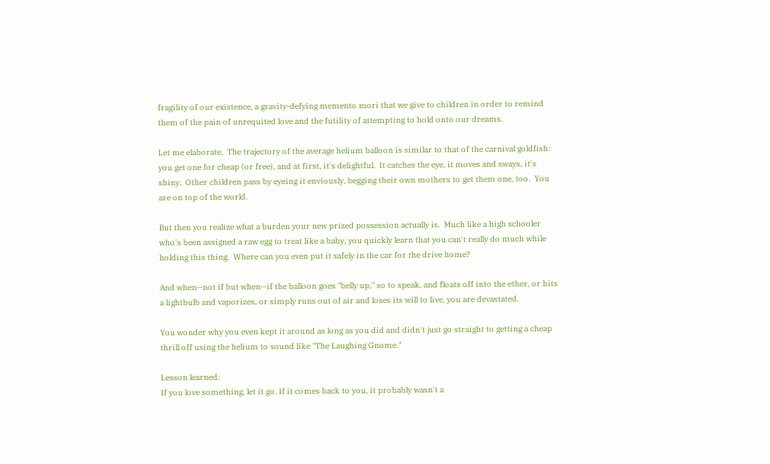fragility of our existence, a gravity-defying memento mori that we give to children in order to remind them of the pain of unrequited love and the futility of attempting to hold onto our dreams.

Let me elaborate.  The trajectory of the average helium balloon is similar to that of the carnival goldfish: you get one for cheap (or free), and at first, it's delightful.  It catches the eye, it moves and sways, it's shiny.  Other children pass by eyeing it enviously, begging their own mothers to get them one, too.  You are on top of the world.

But then you realize what a burden your new prized possession actually is.  Much like a high schooler who's been assigned a raw egg to treat like a baby, you quickly learn that you can't really do much while holding this thing.  Where can you even put it safely in the car for the drive home?

And when--not if but when--if the balloon goes "belly up," so to speak, and floats off into the ether, or hits a lightbulb and vaporizes, or simply runs out of air and loses its will to live, you are devastated.

You wonder why you even kept it around as long as you did and didn't just go straight to getting a cheap thrill off using the helium to sound like "The Laughing Gnome."

Lesson learned:
If you love something, let it go. If it comes back to you, it probably wasn't a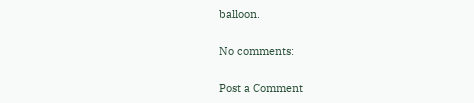balloon.

No comments:

Post a Comment